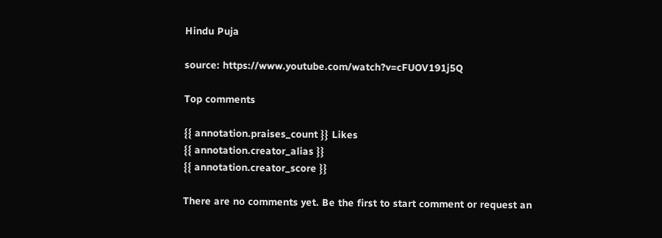Hindu Puja

source: https://www.youtube.com/watch?v=cFUOV191j5Q

Top comments

{{ annotation.praises_count }} Likes
{{ annotation.creator_alias }}
{{ annotation.creator_score }}

There are no comments yet. Be the first to start comment or request an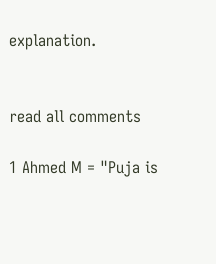explanation.


read all comments

1 Ahmed M = "Puja is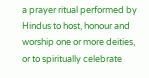a prayer ritual performed by Hindus to host, honour and worship one or more deities, or to spiritually celebrate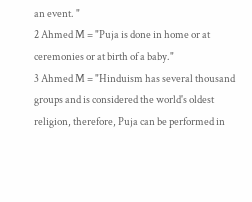an event. "
2 Ahmed M = "Puja is done in home or at ceremonies or at birth of a baby."
3 Ahmed M = "Hinduism has several thousand groups and is considered the world's oldest religion, therefore, Puja can be performed in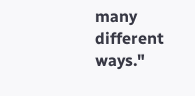many different ways."